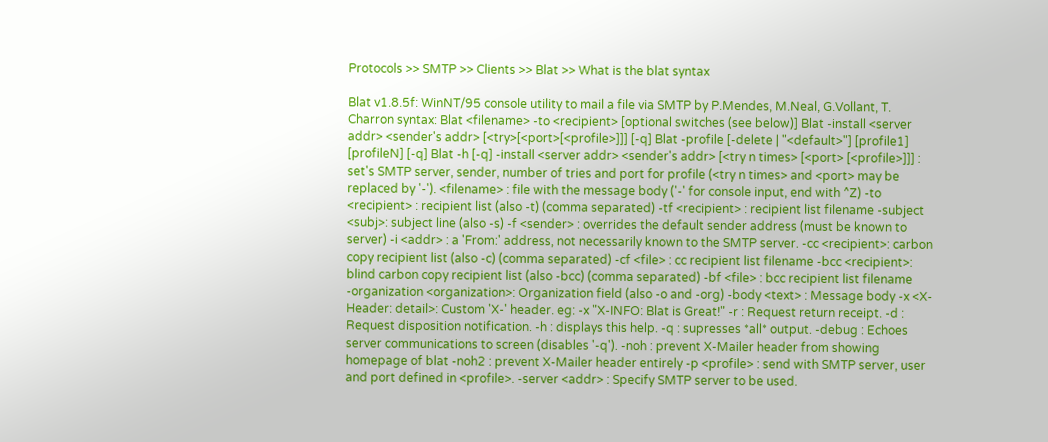Protocols >> SMTP >> Clients >> Blat >> What is the blat syntax

Blat v1.8.5f: WinNT/95 console utility to mail a file via SMTP by P.Mendes, M.Neal, G.Vollant, T. Charron syntax: Blat <filename> -to <recipient> [optional switches (see below)] Blat -install <server addr> <sender's addr> [<try>[<port>[<profile>]]] [-q] Blat -profile [-delete | "<default>"] [profile1] [profileN] [-q] Blat -h [-q] -install <server addr> <sender's addr> [<try n times> [<port> [<profile>]]] : set's SMTP server, sender, number of tries and port for profile (<try n times> and <port> may be replaced by '-'). <filename> : file with the message body ('-' for console input, end with ^Z) -to <recipient> : recipient list (also -t) (comma separated) -tf <recipient> : recipient list filename -subject <subj>: subject line (also -s) -f <sender> : overrides the default sender address (must be known to server) -i <addr> : a 'From:' address, not necessarily known to the SMTP server. -cc <recipient>: carbon copy recipient list (also -c) (comma separated) -cf <file> : cc recipient list filename -bcc <recipient>: blind carbon copy recipient list (also -bcc) (comma separated) -bf <file> : bcc recipient list filename -organization <organization>: Organization field (also -o and -org) -body <text> : Message body -x <X-Header: detail>: Custom 'X-' header. eg: -x "X-INFO: Blat is Great!" -r : Request return receipt. -d : Request disposition notification. -h : displays this help. -q : supresses *all* output. -debug : Echoes server communications to screen (disables '-q'). -noh : prevent X-Mailer header from showing homepage of blat -noh2 : prevent X-Mailer header entirely -p <profile> : send with SMTP server, user and port defined in <profile>. -server <addr> : Specify SMTP server to be used.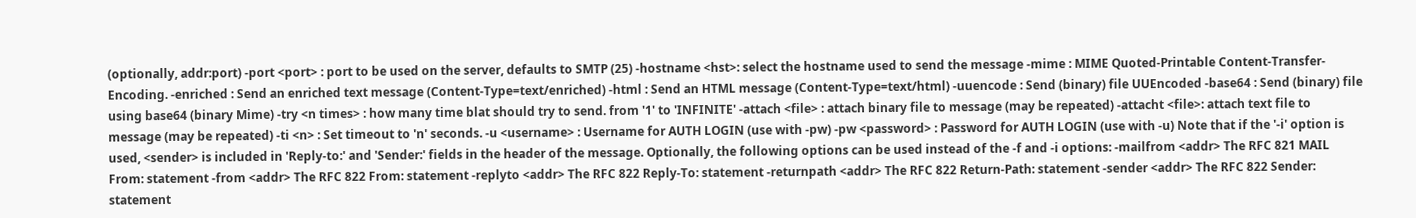(optionally, addr:port) -port <port> : port to be used on the server, defaults to SMTP (25) -hostname <hst>: select the hostname used to send the message -mime : MIME Quoted-Printable Content-Transfer-Encoding. -enriched : Send an enriched text message (Content-Type=text/enriched) -html : Send an HTML message (Content-Type=text/html) -uuencode : Send (binary) file UUEncoded -base64 : Send (binary) file using base64 (binary Mime) -try <n times> : how many time blat should try to send. from '1' to 'INFINITE' -attach <file> : attach binary file to message (may be repeated) -attacht <file>: attach text file to message (may be repeated) -ti <n> : Set timeout to 'n' seconds. -u <username> : Username for AUTH LOGIN (use with -pw) -pw <password> : Password for AUTH LOGIN (use with -u) Note that if the '-i' option is used, <sender> is included in 'Reply-to:' and 'Sender:' fields in the header of the message. Optionally, the following options can be used instead of the -f and -i options: -mailfrom <addr> The RFC 821 MAIL From: statement -from <addr> The RFC 822 From: statement -replyto <addr> The RFC 822 Reply-To: statement -returnpath <addr> The RFC 822 Return-Path: statement -sender <addr> The RFC 822 Sender: statement